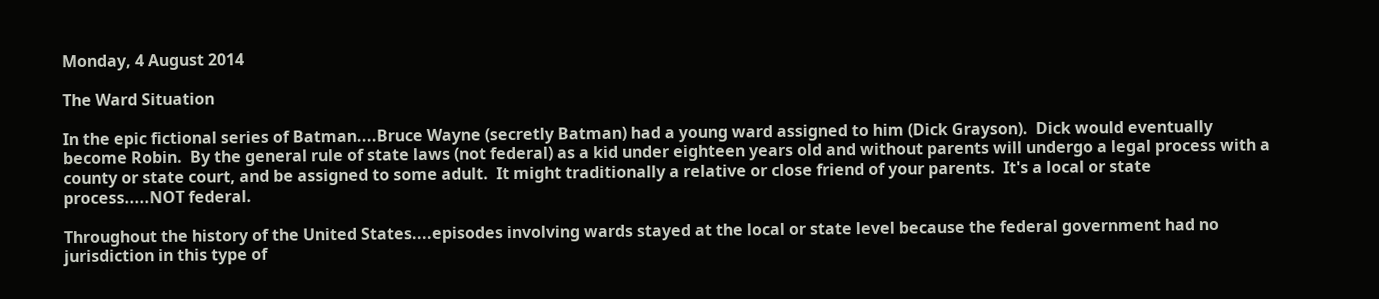Monday, 4 August 2014

The Ward Situation

In the epic fictional series of Batman....Bruce Wayne (secretly Batman) had a young ward assigned to him (Dick Grayson).  Dick would eventually become Robin.  By the general rule of state laws (not federal) as a kid under eighteen years old and without parents will undergo a legal process with a county or state court, and be assigned to some adult.  It might traditionally a relative or close friend of your parents.  It's a local or state process.....NOT federal.

Throughout the history of the United States....episodes involving wards stayed at the local or state level because the federal government had no jurisdiction in this type of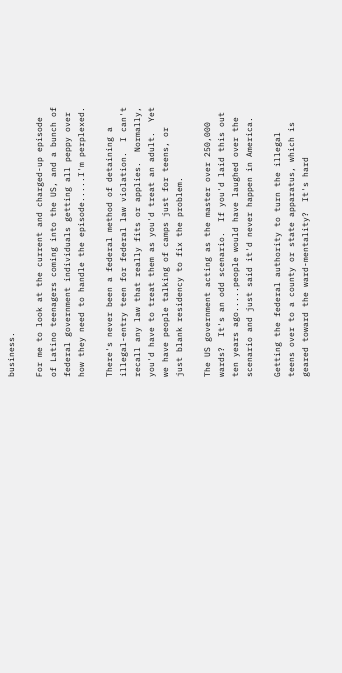business.

For me to look at the current and charged-up episode of Latino teenagers coming into the US, and a bunch of federal government individuals getting all peppy over how they need to handle the episode.....I'm perplexed.

There's never been a federal method of detaining a illegal-entry teen for federal law violation.  I can't recall any law that really fits or applies.  Normally, you'd have to treat them as you'd treat an adult.  Yet we have people talking of camps just for teens, or just blank residency to fix the problem.

The US government acting as the master over 250,000 wards?  It's an odd scenario.  If you'd laid this out ten years ago.....people would have laughed over the scenario and just said it'd never happen in America.

Getting the federal authority to turn the illegal teens over to a county or state apparatus, which is geared toward the ward-mentality?  It's hard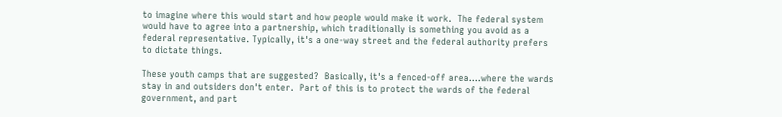to imagine where this would start and how people would make it work.  The federal system would have to agree into a partnership, which traditionally is something you avoid as a federal representative. Typically, it's a one-way street and the federal authority prefers to dictate things.

These youth camps that are suggested?  Basically, it's a fenced-off area....where the wards stay in and outsiders don't enter.  Part of this is to protect the wards of the federal government, and part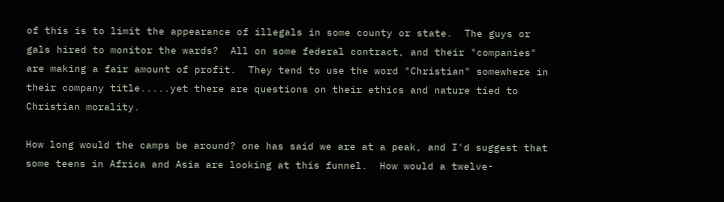of this is to limit the appearance of illegals in some county or state.  The guys or gals hired to monitor the wards?  All on some federal contract, and their "companies" are making a fair amount of profit.  They tend to use the word "Christian" somewhere in their company title.....yet there are questions on their ethics and nature tied to Christian morality.

How long would the camps be around? one has said we are at a peak, and I'd suggest that some teens in Africa and Asia are looking at this funnel.  How would a twelve-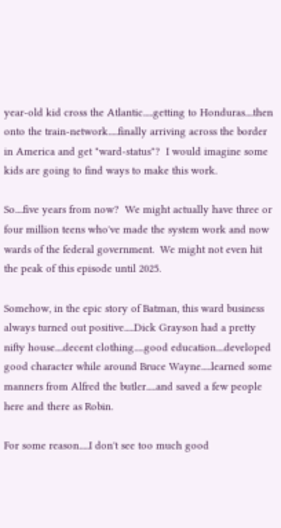year-old kid cross the Atlantic.....getting to Honduras....then onto the train-network.....finally arriving across the border in America and get "ward-status"?  I would imagine some kids are going to find ways to make this work.

So....five years from now?  We might actually have three or four million teens who've made the system work and now wards of the federal government.  We might not even hit the peak of this episode until 2025.

Somehow, in the epic story of Batman, this ward business always turned out positive.....Dick Grayson had a pretty nifty house....decent clothing.....good education....developed good character while around Bruce Wayne.....learned some manners from Alfred the butler.....and saved a few people here and there as Robin.

For some reason.....I don't see too much good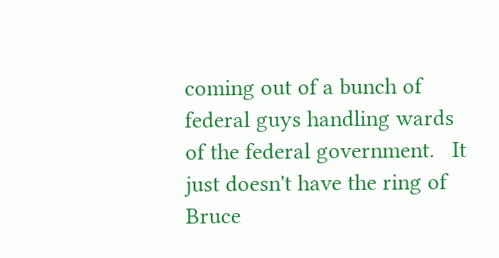coming out of a bunch of federal guys handling wards of the federal government.   It just doesn't have the ring of Bruce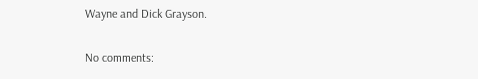Wayne and Dick Grayson.

No comments: